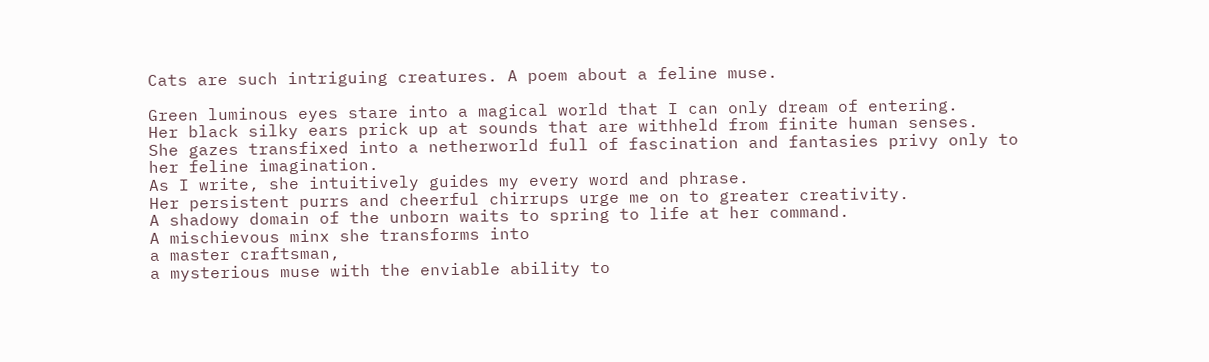Cats are such intriguing creatures. A poem about a feline muse.

Green luminous eyes stare into a magical world that I can only dream of entering.
Her black silky ears prick up at sounds that are withheld from finite human senses.
She gazes transfixed into a netherworld full of fascination and fantasies privy only to
her feline imagination.
As I write, she intuitively guides my every word and phrase.
Her persistent purrs and cheerful chirrups urge me on to greater creativity.
A shadowy domain of the unborn waits to spring to life at her command.
A mischievous minx she transforms into
a master craftsman,
a mysterious muse with the enviable ability to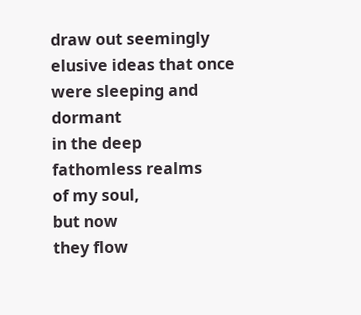draw out seemingly elusive ideas that once were sleeping and dormant
in the deep
fathomless realms
of my soul,
but now
they flow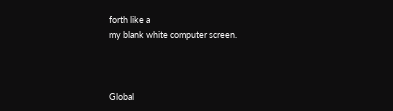forth like a
my blank white computer screen.



Global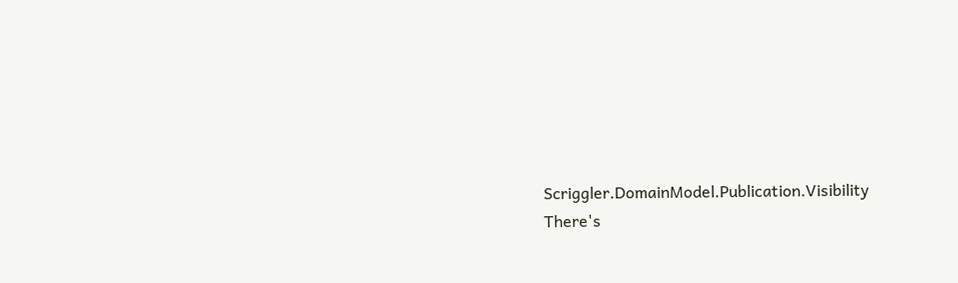Scriggler.DomainModel.Publication.Visibility
There's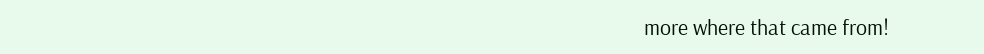more where that came from!